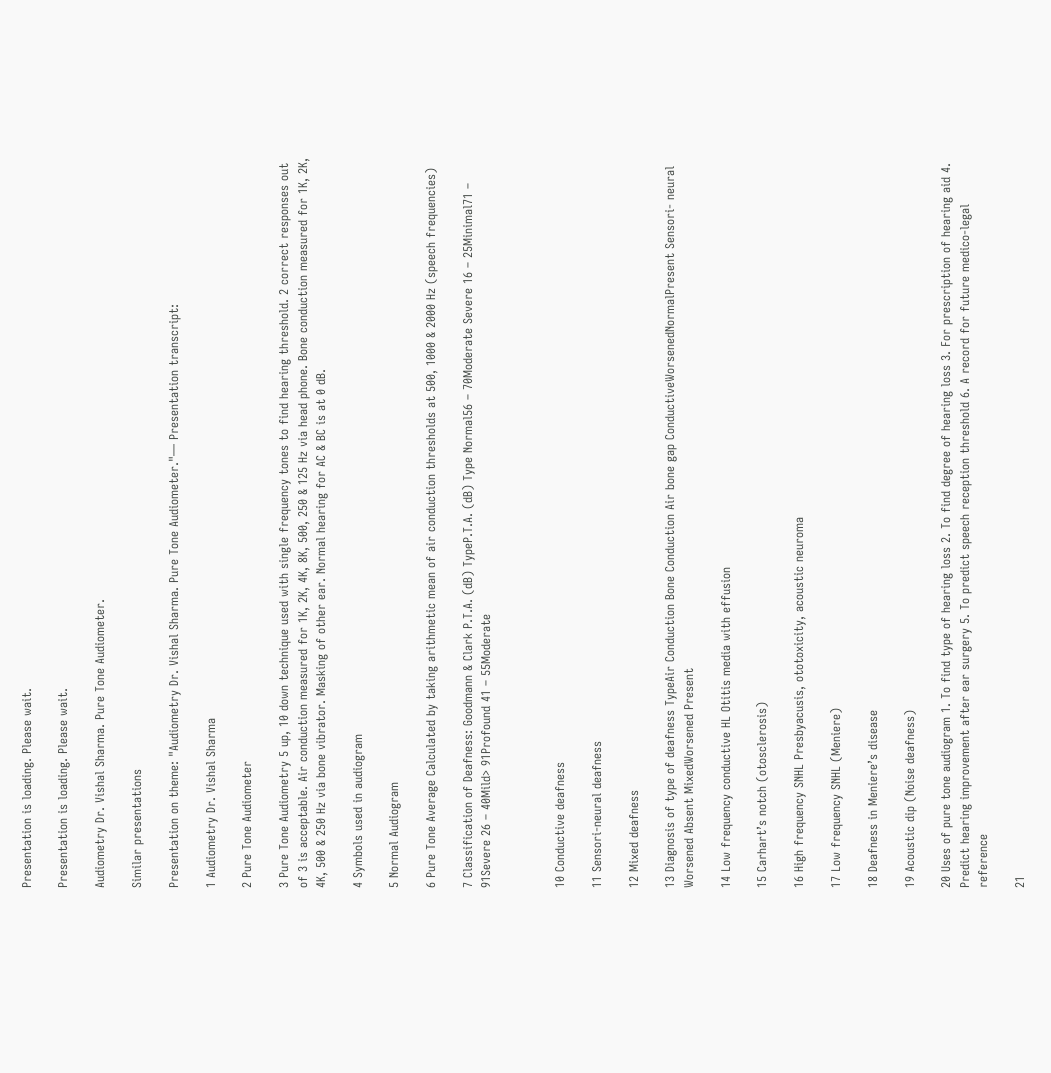Presentation is loading. Please wait.

Presentation is loading. Please wait.

Audiometry Dr. Vishal Sharma. Pure Tone Audiometer.

Similar presentations

Presentation on theme: "Audiometry Dr. Vishal Sharma. Pure Tone Audiometer."— Presentation transcript:

1 Audiometry Dr. Vishal Sharma

2 Pure Tone Audiometer

3 Pure Tone Audiometry 5 up, 10 down technique used with single frequency tones to find hearing threshold. 2 correct responses out of 3 is acceptable. Air conduction measured for 1K, 2K, 4K, 8K, 500, 250 & 125 Hz via head phone. Bone conduction measured for 1K, 2K, 4K, 500 & 250 Hz via bone vibrator. Masking of other ear. Normal hearing for AC & BC is at 0 dB.

4 Symbols used in audiogram

5 Normal Audiogram

6 Pure Tone Average Calculated by taking arithmetic mean of air conduction thresholds at 500, 1000 & 2000 Hz (speech frequencies)

7 Classification of Deafness: Goodmann & Clark P.T.A. (dB) TypeP.T.A. (dB) Type Normal56 – 70Moderate Severe 16 – 25Minimal71 – 91Severe 26 – 40Mild> 91Profound 41 – 55Moderate



10 Conductive deafness

11 Sensori-neural deafness

12 Mixed deafness

13 Diagnosis of type of deafness TypeAir Conduction Bone Conduction Air bone gap ConductiveWorsenedNormalPresent Sensori- neural Worsened Absent MixedWorsened Present

14 Low frequency conductive HL Otitis media with effusion

15 Carhart’s notch (otosclerosis)

16 High frequency SNHL Presbyacusis, ototoxicity, acoustic neuroma

17 Low frequency SNHL (Meniere)

18 Deafness in Meniere’s disease

19 Acoustic dip (Noise deafness)

20 Uses of pure tone audiogram 1. To find type of hearing loss 2. To find degree of hearing loss 3. For prescription of hearing aid 4. Predict hearing improvement after ear surgery 5. To predict speech reception threshold 6. A record for future medico-legal reference

21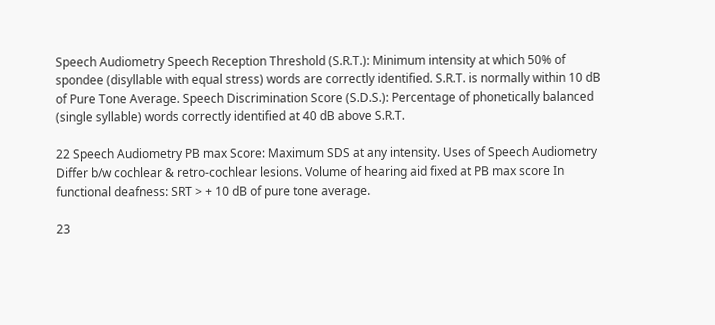Speech Audiometry Speech Reception Threshold (S.R.T.): Minimum intensity at which 50% of spondee (disyllable with equal stress) words are correctly identified. S.R.T. is normally within 10 dB of Pure Tone Average. Speech Discrimination Score (S.D.S.): Percentage of phonetically balanced (single syllable) words correctly identified at 40 dB above S.R.T.

22 Speech Audiometry PB max Score: Maximum SDS at any intensity. Uses of Speech Audiometry Differ b/w cochlear & retro-cochlear lesions. Volume of hearing aid fixed at PB max score In functional deafness: SRT > + 10 dB of pure tone average.

23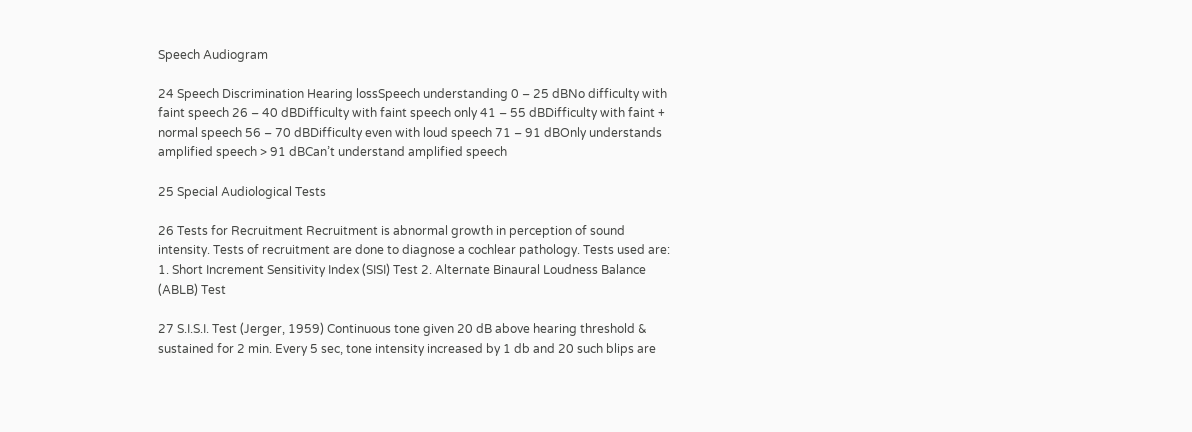Speech Audiogram

24 Speech Discrimination Hearing lossSpeech understanding 0 – 25 dBNo difficulty with faint speech 26 – 40 dBDifficulty with faint speech only 41 – 55 dBDifficulty with faint + normal speech 56 – 70 dBDifficulty even with loud speech 71 – 91 dBOnly understands amplified speech > 91 dBCan’t understand amplified speech

25 Special Audiological Tests

26 Tests for Recruitment Recruitment is abnormal growth in perception of sound intensity. Tests of recruitment are done to diagnose a cochlear pathology. Tests used are: 1. Short Increment Sensitivity Index (SISI) Test 2. Alternate Binaural Loudness Balance (ABLB) Test

27 S.I.S.I. Test (Jerger, 1959) Continuous tone given 20 dB above hearing threshold & sustained for 2 min. Every 5 sec, tone intensity increased by 1 db and 20 such blips are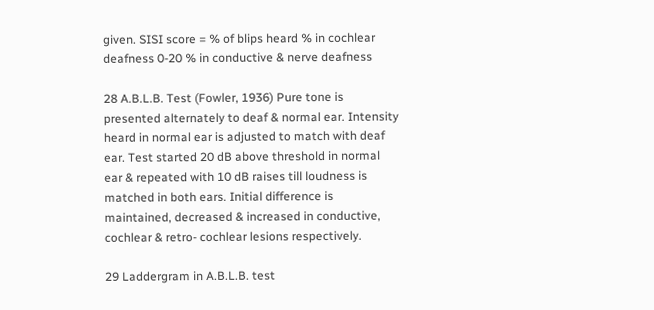given. SISI score = % of blips heard % in cochlear deafness 0-20 % in conductive & nerve deafness

28 A.B.L.B. Test (Fowler, 1936) Pure tone is presented alternately to deaf & normal ear. Intensity heard in normal ear is adjusted to match with deaf ear. Test started 20 dB above threshold in normal ear & repeated with 10 dB raises till loudness is matched in both ears. Initial difference is maintained, decreased & increased in conductive, cochlear & retro- cochlear lesions respectively.

29 Laddergram in A.B.L.B. test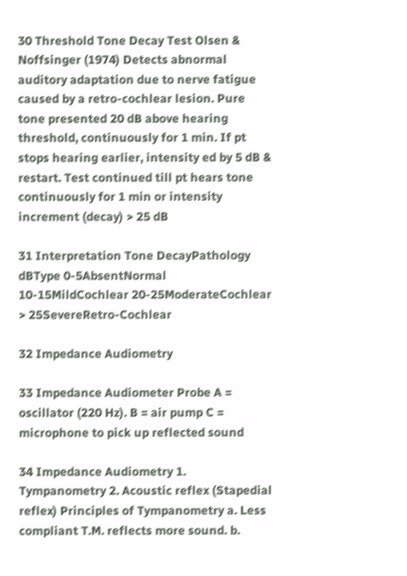30 Threshold Tone Decay Test Olsen & Noffsinger (1974) Detects abnormal auditory adaptation due to nerve fatigue caused by a retro-cochlear lesion. Pure tone presented 20 dB above hearing threshold, continuously for 1 min. If pt stops hearing earlier, intensity ed by 5 dB & restart. Test continued till pt hears tone continuously for 1 min or intensity increment (decay) > 25 dB

31 Interpretation Tone DecayPathology dBType 0-5AbsentNormal 10-15MildCochlear 20-25ModerateCochlear > 25SevereRetro-Cochlear

32 Impedance Audiometry

33 Impedance Audiometer Probe A = oscillator (220 Hz). B = air pump C = microphone to pick up reflected sound

34 Impedance Audiometry 1. Tympanometry 2. Acoustic reflex (Stapedial reflex) Principles of Tympanometry a. Less compliant T.M. reflects more sound. b.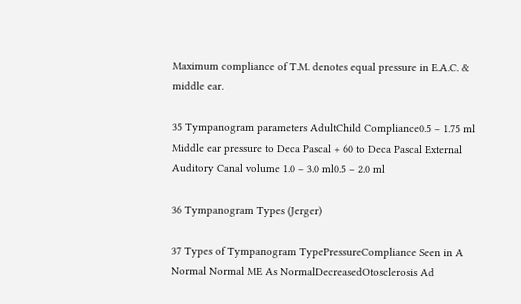Maximum compliance of T.M. denotes equal pressure in E.A.C. & middle ear.

35 Tympanogram parameters AdultChild Compliance0.5 – 1.75 ml Middle ear pressure to Deca Pascal + 60 to Deca Pascal External Auditory Canal volume 1.0 – 3.0 ml0.5 – 2.0 ml

36 Tympanogram Types (Jerger)

37 Types of Tympanogram TypePressureCompliance Seen in A Normal Normal ME As NormalDecreasedOtosclerosis Ad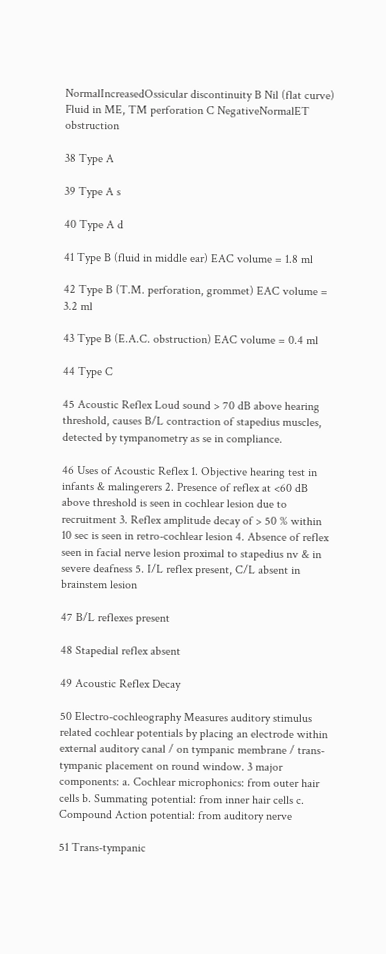NormalIncreasedOssicular discontinuity B Nil (flat curve) Fluid in ME, TM perforation C NegativeNormalET obstruction

38 Type A

39 Type A s

40 Type A d

41 Type B (fluid in middle ear) EAC volume = 1.8 ml

42 Type B (T.M. perforation, grommet) EAC volume = 3.2 ml

43 Type B (E.A.C. obstruction) EAC volume = 0.4 ml

44 Type C

45 Acoustic Reflex Loud sound > 70 dB above hearing threshold, causes B/L contraction of stapedius muscles, detected by tympanometry as se in compliance.

46 Uses of Acoustic Reflex 1. Objective hearing test in infants & malingerers 2. Presence of reflex at <60 dB above threshold is seen in cochlear lesion due to recruitment 3. Reflex amplitude decay of > 50 % within 10 sec is seen in retro-cochlear lesion 4. Absence of reflex seen in facial nerve lesion proximal to stapedius nv & in severe deafness 5. I/L reflex present, C/L absent in brainstem lesion

47 B/L reflexes present

48 Stapedial reflex absent

49 Acoustic Reflex Decay

50 Electro-cochleography Measures auditory stimulus related cochlear potentials by placing an electrode within external auditory canal / on tympanic membrane / trans- tympanic placement on round window. 3 major components: a. Cochlear microphonics: from outer hair cells b. Summating potential: from inner hair cells c. Compound Action potential: from auditory nerve

51 Trans-tympanic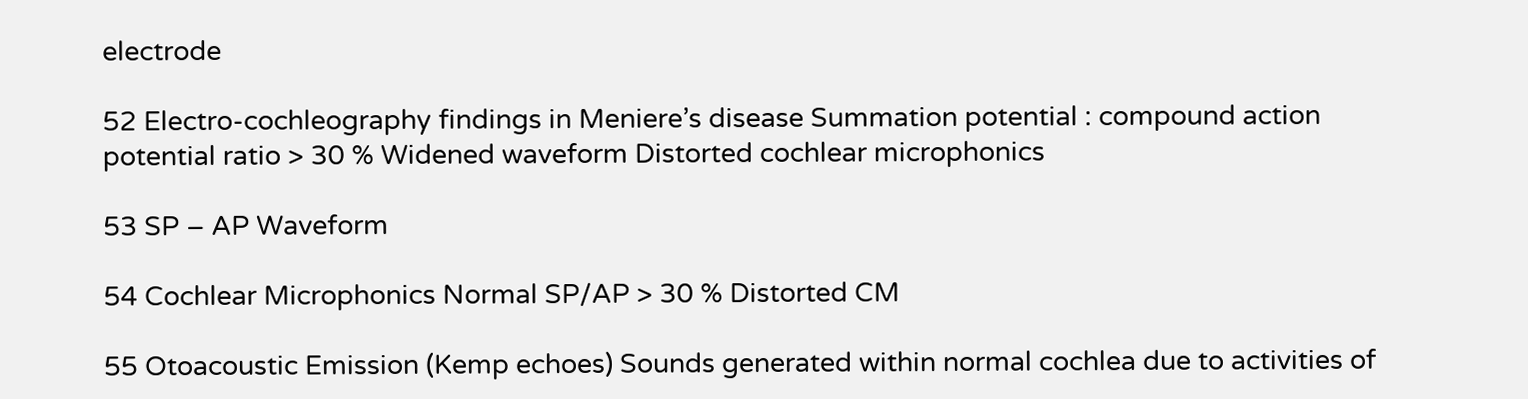electrode

52 Electro-cochleography findings in Meniere’s disease Summation potential : compound action potential ratio > 30 % Widened waveform Distorted cochlear microphonics

53 SP – AP Waveform

54 Cochlear Microphonics Normal SP/AP > 30 % Distorted CM

55 Otoacoustic Emission (Kemp echoes) Sounds generated within normal cochlea due to activities of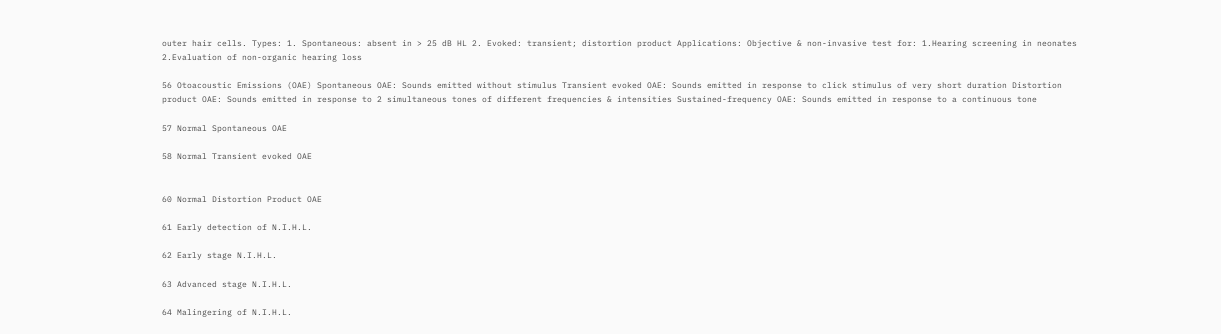outer hair cells. Types: 1. Spontaneous: absent in > 25 dB HL 2. Evoked: transient; distortion product Applications: Objective & non-invasive test for: 1.Hearing screening in neonates 2.Evaluation of non-organic hearing loss

56 Otoacoustic Emissions (OAE) Spontaneous OAE: Sounds emitted without stimulus Transient evoked OAE: Sounds emitted in response to click stimulus of very short duration Distortion product OAE: Sounds emitted in response to 2 simultaneous tones of different frequencies & intensities Sustained-frequency OAE: Sounds emitted in response to a continuous tone

57 Normal Spontaneous OAE

58 Normal Transient evoked OAE


60 Normal Distortion Product OAE

61 Early detection of N.I.H.L.

62 Early stage N.I.H.L.

63 Advanced stage N.I.H.L.

64 Malingering of N.I.H.L.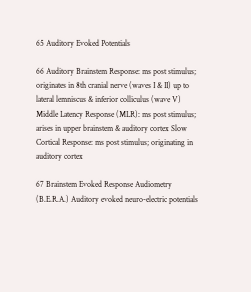65 Auditory Evoked Potentials

66 Auditory Brainstem Response: ms post stimulus; originates in 8th cranial nerve (waves I & II) up to lateral lemniscus & inferior colliculus (wave V) Middle Latency Response (MLR): ms post stimulus; arises in upper brainstem & auditory cortex Slow Cortical Response: ms post stimulus; originating in auditory cortex

67 Brainstem Evoked Response Audiometry (B.E.R.A.) Auditory evoked neuro-electric potentials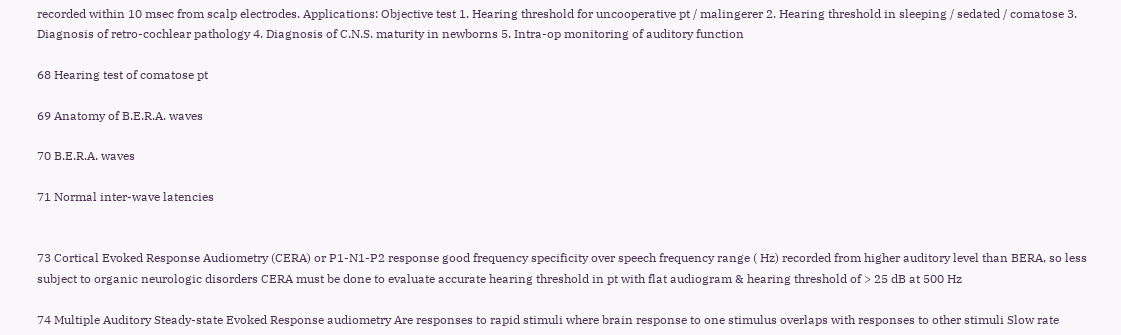recorded within 10 msec from scalp electrodes. Applications: Objective test 1. Hearing threshold for uncooperative pt / malingerer 2. Hearing threshold in sleeping / sedated / comatose 3. Diagnosis of retro-cochlear pathology 4. Diagnosis of C.N.S. maturity in newborns 5. Intra-op monitoring of auditory function

68 Hearing test of comatose pt

69 Anatomy of B.E.R.A. waves

70 B.E.R.A. waves

71 Normal inter-wave latencies


73 Cortical Evoked Response Audiometry (CERA) or P1-N1-P2 response good frequency specificity over speech frequency range ( Hz) recorded from higher auditory level than BERA, so less subject to organic neurologic disorders CERA must be done to evaluate accurate hearing threshold in pt with flat audiogram & hearing threshold of > 25 dB at 500 Hz

74 Multiple Auditory Steady-state Evoked Response audiometry Are responses to rapid stimuli where brain response to one stimulus overlaps with responses to other stimuli Slow rate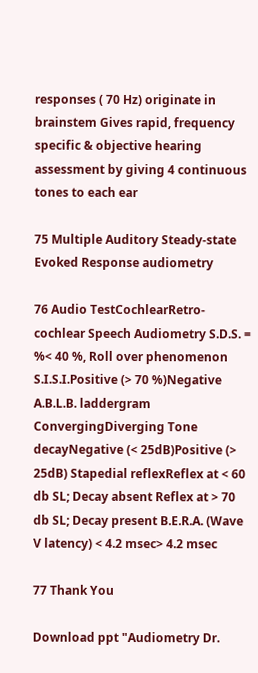responses ( 70 Hz) originate in brainstem Gives rapid, frequency specific & objective hearing assessment by giving 4 continuous tones to each ear

75 Multiple Auditory Steady-state Evoked Response audiometry

76 Audio TestCochlearRetro-cochlear Speech Audiometry S.D.S. = %< 40 %, Roll over phenomenon S.I.S.I.Positive (> 70 %)Negative A.B.L.B. laddergram ConvergingDiverging Tone decayNegative (< 25dB)Positive (> 25dB) Stapedial reflexReflex at < 60 db SL; Decay absent Reflex at > 70 db SL; Decay present B.E.R.A. (Wave V latency) < 4.2 msec> 4.2 msec

77 Thank You

Download ppt "Audiometry Dr.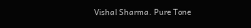Vishal Sharma. Pure Tone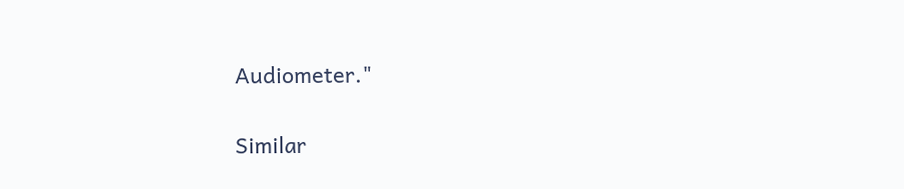Audiometer."

Similar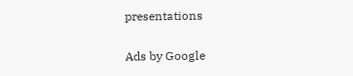presentations

Ads by Google